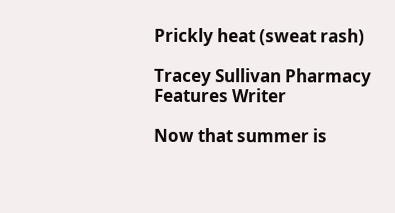Prickly heat (sweat rash)

Tracey Sullivan Pharmacy Features Writer

Now that summer is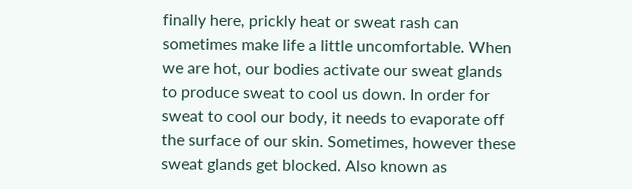finally here, prickly heat or sweat rash can sometimes make life a little uncomfortable. When we are hot, our bodies activate our sweat glands to produce sweat to cool us down. In order for sweat to cool our body, it needs to evaporate off the surface of our skin. Sometimes, however these sweat glands get blocked. Also known as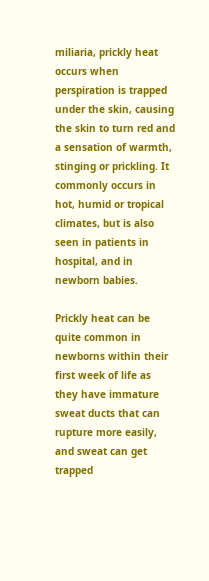miliaria, prickly heat occurs when perspiration is trapped under the skin, causing the skin to turn red and a sensation of warmth, stinging or prickling. It commonly occurs in hot, humid or tropical climates, but is also seen in patients in hospital, and in newborn babies.

Prickly heat can be quite common in newborns within their first week of life as they have immature sweat ducts that can rupture more easily, and sweat can get trapped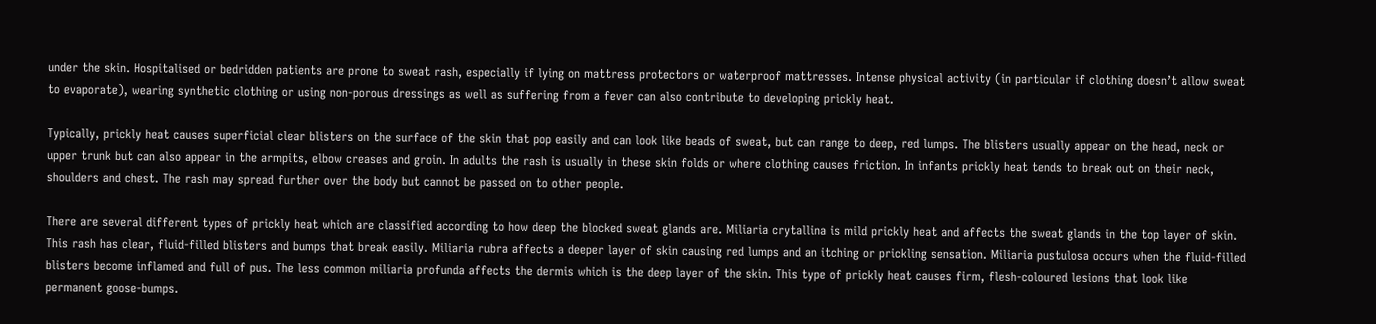under the skin. Hospitalised or bedridden patients are prone to sweat rash, especially if lying on mattress protectors or waterproof mattresses. Intense physical activity (in particular if clothing doesn’t allow sweat to evaporate), wearing synthetic clothing or using non-porous dressings as well as suffering from a fever can also contribute to developing prickly heat.

Typically, prickly heat causes superficial clear blisters on the surface of the skin that pop easily and can look like beads of sweat, but can range to deep, red lumps. The blisters usually appear on the head, neck or upper trunk but can also appear in the armpits, elbow creases and groin. In adults the rash is usually in these skin folds or where clothing causes friction. In infants prickly heat tends to break out on their neck, shoulders and chest. The rash may spread further over the body but cannot be passed on to other people.

There are several different types of prickly heat which are classified according to how deep the blocked sweat glands are. Miliaria crytallina is mild prickly heat and affects the sweat glands in the top layer of skin. This rash has clear, fluid-filled blisters and bumps that break easily. Miliaria rubra affects a deeper layer of skin causing red lumps and an itching or prickling sensation. Miliaria pustulosa occurs when the fluid-filled blisters become inflamed and full of pus. The less common miliaria profunda affects the dermis which is the deep layer of the skin. This type of prickly heat causes firm, flesh-coloured lesions that look like permanent goose-bumps.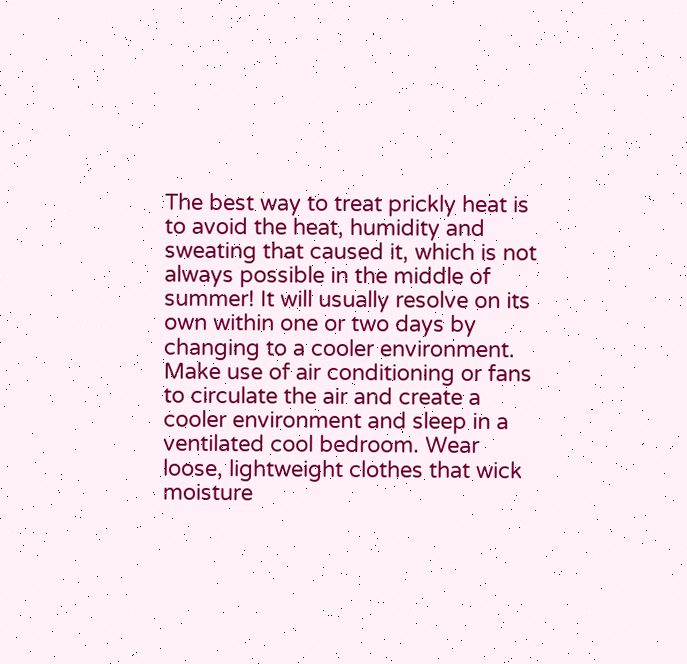The best way to treat prickly heat is to avoid the heat, humidity and sweating that caused it, which is not always possible in the middle of summer! It will usually resolve on its own within one or two days by changing to a cooler environment. Make use of air conditioning or fans to circulate the air and create a cooler environment and sleep in a ventilated cool bedroom. Wear loose, lightweight clothes that wick moisture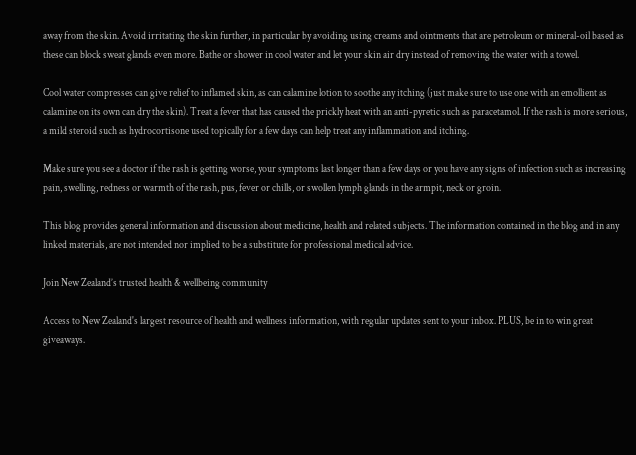away from the skin. Avoid irritating the skin further, in particular by avoiding using creams and ointments that are petroleum or mineral-oil based as these can block sweat glands even more. Bathe or shower in cool water and let your skin air dry instead of removing the water with a towel.

Cool water compresses can give relief to inflamed skin, as can calamine lotion to soothe any itching (just make sure to use one with an emollient as calamine on its own can dry the skin). Treat a fever that has caused the prickly heat with an anti-pyretic such as paracetamol. If the rash is more serious, a mild steroid such as hydrocortisone used topically for a few days can help treat any inflammation and itching.

Make sure you see a doctor if the rash is getting worse, your symptoms last longer than a few days or you have any signs of infection such as increasing pain, swelling, redness or warmth of the rash, pus, fever or chills, or swollen lymph glands in the armpit, neck or groin.

This blog provides general information and discussion about medicine, health and related subjects. The information contained in the blog and in any linked materials, are not intended nor implied to be a substitute for professional medical advice.

Join New Zealand’s trusted health & wellbeing community

Access to New Zealand's largest resource of health and wellness information, with regular updates sent to your inbox. PLUS, be in to win great giveaways.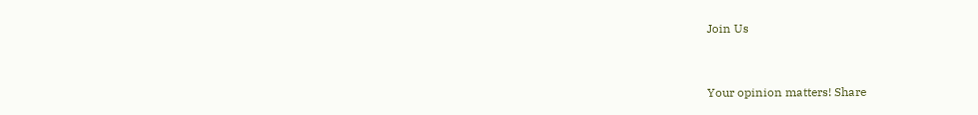Join Us


Your opinion matters! Share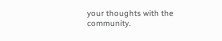your thoughts with the community.